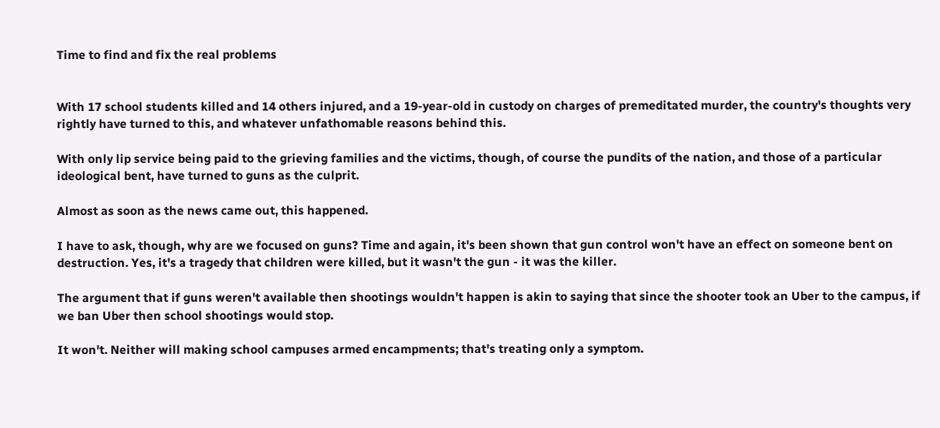Time to find and fix the real problems


With 17 school students killed and 14 others injured, and a 19-year-old in custody on charges of premeditated murder, the country's thoughts very rightly have turned to this, and whatever unfathomable reasons behind this.

With only lip service being paid to the grieving families and the victims, though, of course the pundits of the nation, and those of a particular ideological bent, have turned to guns as the culprit.

Almost as soon as the news came out, this happened.

I have to ask, though, why are we focused on guns? Time and again, it's been shown that gun control won't have an effect on someone bent on destruction. Yes, it's a tragedy that children were killed, but it wasn't the gun - it was the killer.

The argument that if guns weren't available then shootings wouldn't happen is akin to saying that since the shooter took an Uber to the campus, if we ban Uber then school shootings would stop.

It won't. Neither will making school campuses armed encampments; that's treating only a symptom.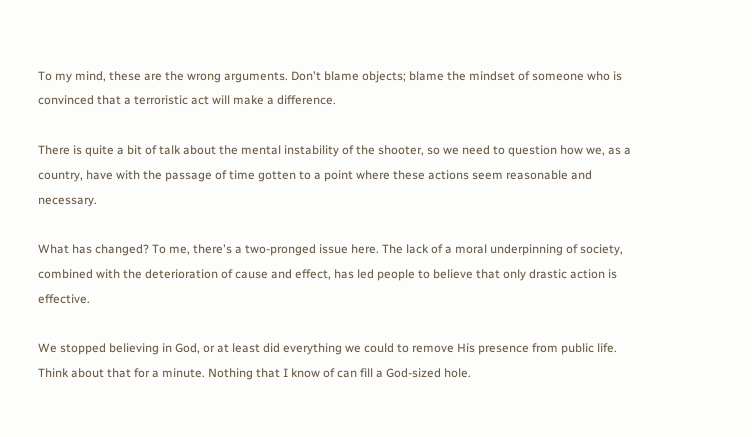To my mind, these are the wrong arguments. Don't blame objects; blame the mindset of someone who is convinced that a terroristic act will make a difference.

There is quite a bit of talk about the mental instability of the shooter, so we need to question how we, as a country, have with the passage of time gotten to a point where these actions seem reasonable and necessary.

What has changed? To me, there's a two-pronged issue here. The lack of a moral underpinning of society, combined with the deterioration of cause and effect, has led people to believe that only drastic action is effective.

We stopped believing in God, or at least did everything we could to remove His presence from public life. Think about that for a minute. Nothing that I know of can fill a God-sized hole.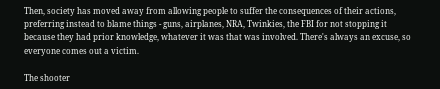Then, society has moved away from allowing people to suffer the consequences of their actions, preferring instead to blame things - guns, airplanes, NRA, Twinkies, the FBI for not stopping it because they had prior knowledge, whatever it was that was involved. There's always an excuse, so everyone comes out a victim.

The shooter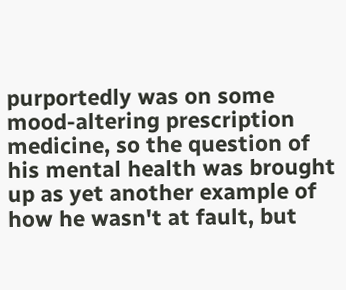purportedly was on some mood-altering prescription medicine, so the question of his mental health was brought up as yet another example of how he wasn't at fault, but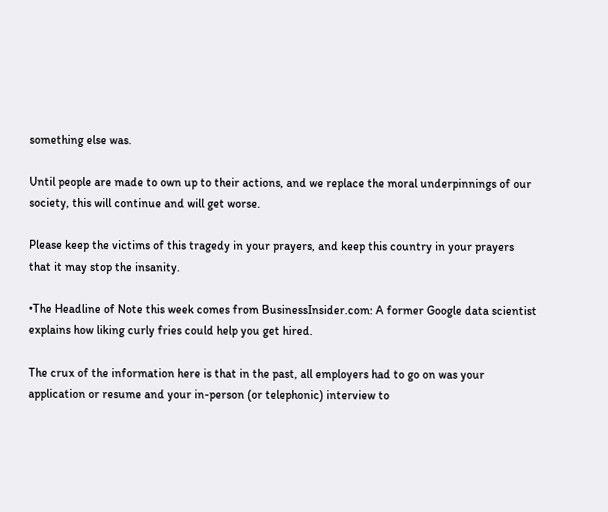something else was.

Until people are made to own up to their actions, and we replace the moral underpinnings of our society, this will continue and will get worse.

Please keep the victims of this tragedy in your prayers, and keep this country in your prayers that it may stop the insanity.

•The Headline of Note this week comes from BusinessInsider.com: A former Google data scientist explains how liking curly fries could help you get hired.

The crux of the information here is that in the past, all employers had to go on was your application or resume and your in-person (or telephonic) interview to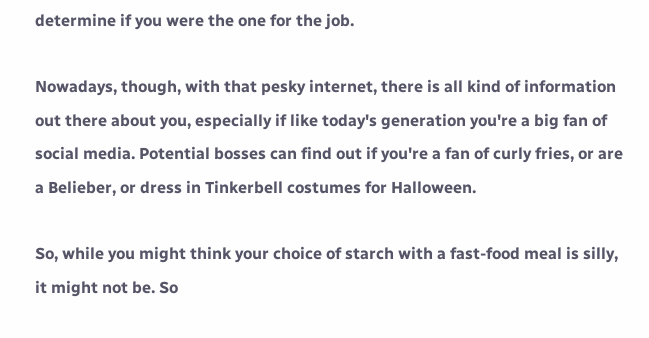determine if you were the one for the job.

Nowadays, though, with that pesky internet, there is all kind of information out there about you, especially if like today's generation you're a big fan of social media. Potential bosses can find out if you're a fan of curly fries, or are a Belieber, or dress in Tinkerbell costumes for Halloween.

So, while you might think your choice of starch with a fast-food meal is silly, it might not be. So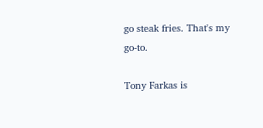go steak fries. That's my go-to.

Tony Farkas is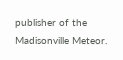publisher of the Madisonville Meteor.